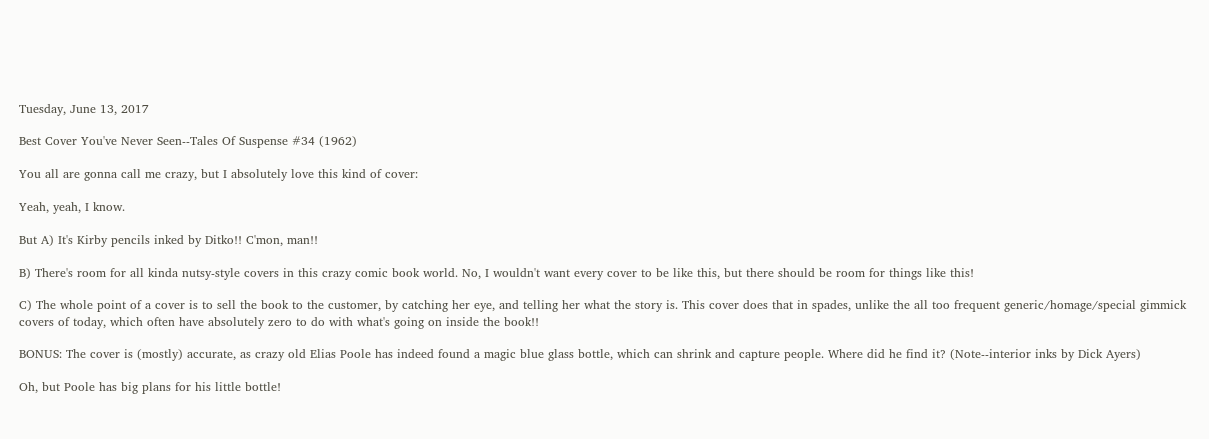Tuesday, June 13, 2017

Best Cover You've Never Seen--Tales Of Suspense #34 (1962)

You all are gonna call me crazy, but I absolutely love this kind of cover:

Yeah, yeah, I know.

But A) It's Kirby pencils inked by Ditko!! C'mon, man!!

B) There's room for all kinda nutsy-style covers in this crazy comic book world. No, I wouldn't want every cover to be like this, but there should be room for things like this!

C) The whole point of a cover is to sell the book to the customer, by catching her eye, and telling her what the story is. This cover does that in spades, unlike the all too frequent generic/homage/special gimmick covers of today, which often have absolutely zero to do with what's going on inside the book!!

BONUS: The cover is (mostly) accurate, as crazy old Elias Poole has indeed found a magic blue glass bottle, which can shrink and capture people. Where did he find it? (Note--interior inks by Dick Ayers)

Oh, but Poole has big plans for his little bottle!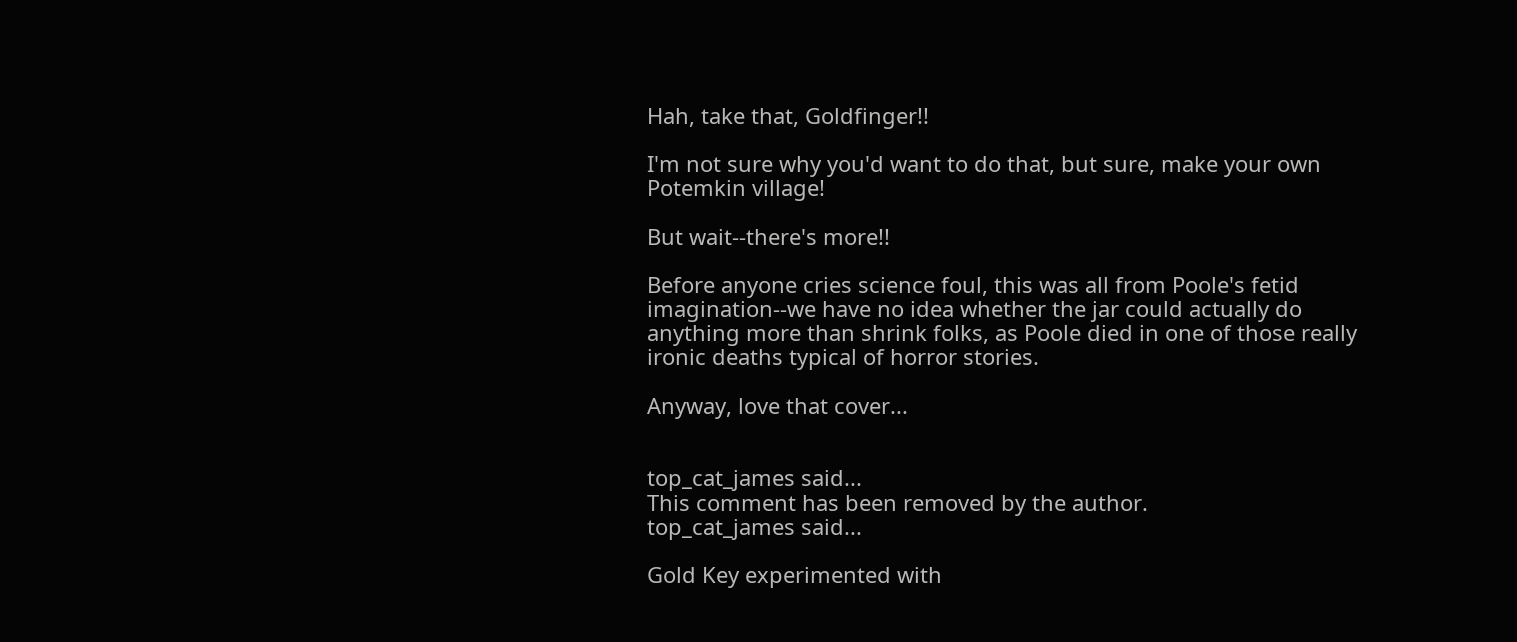Hah, take that, Goldfinger!!

I'm not sure why you'd want to do that, but sure, make your own Potemkin village!

But wait--there's more!!

Before anyone cries science foul, this was all from Poole's fetid imagination--we have no idea whether the jar could actually do anything more than shrink folks, as Poole died in one of those really ironic deaths typical of horror stories.

Anyway, love that cover...


top_cat_james said...
This comment has been removed by the author.
top_cat_james said...

Gold Key experimented with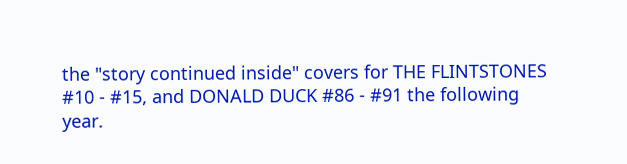the "story continued inside" covers for THE FLINTSTONES #10 - #15, and DONALD DUCK #86 - #91 the following year.